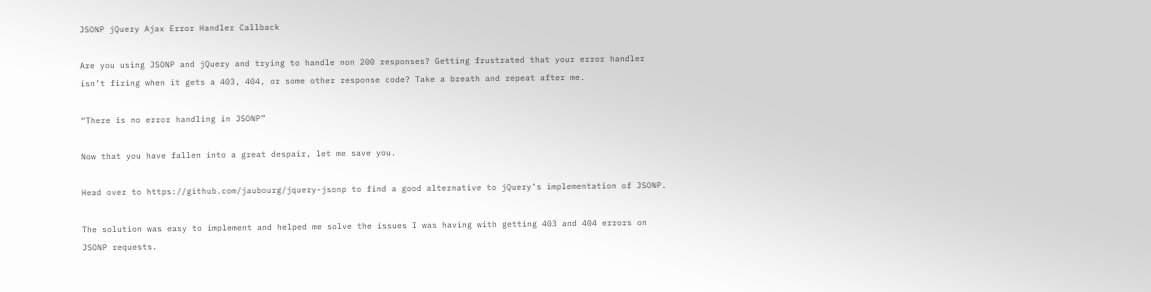JSONP jQuery Ajax Error Handler Callback

Are you using JSONP and jQuery and trying to handle non 200 responses? Getting frustrated that your error handler isn’t firing when it gets a 403, 404, or some other response code? Take a breath and repeat after me.

“There is no error handling in JSONP”

Now that you have fallen into a great despair, let me save you.

Head over to https://github.com/jaubourg/jquery-jsonp to find a good alternative to jQuery’s implementation of JSONP.

The solution was easy to implement and helped me solve the issues I was having with getting 403 and 404 errors on JSONP requests.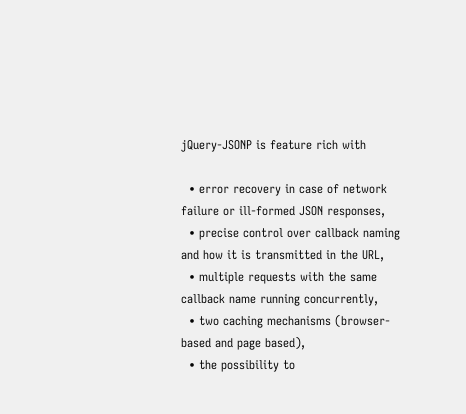jQuery-JSONP is feature rich with

  • error recovery in case of network failure or ill-formed JSON responses,
  • precise control over callback naming and how it is transmitted in the URL,
  • multiple requests with the same callback name running concurrently,
  • two caching mechanisms (browser-based and page based),
  • the possibility to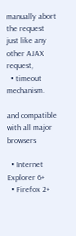manually abort the request just like any other AJAX request,
  • timeout mechanism.

and compatible with all major browsers

  • Internet Explorer 6+
  • Firefox 2+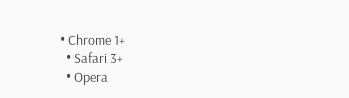• Chrome 1+
  • Safari 3+
  • Opera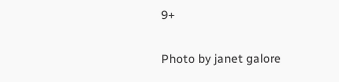9+

Photo by janet galore